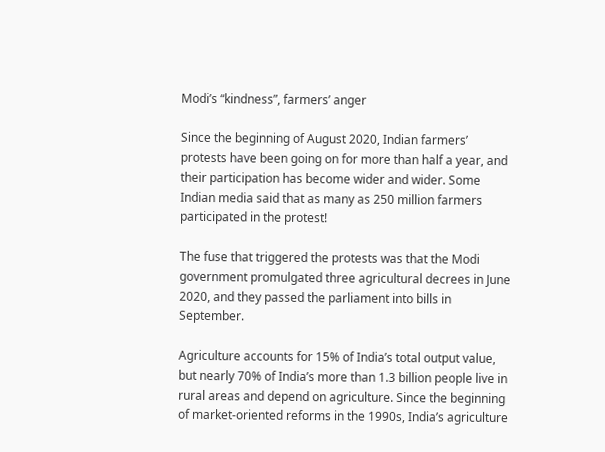Modi’s “kindness”, farmers’ anger

Since the beginning of August 2020, Indian farmers’ protests have been going on for more than half a year, and their participation has become wider and wider. Some Indian media said that as many as 250 million farmers participated in the protest!

The fuse that triggered the protests was that the Modi government promulgated three agricultural decrees in June 2020, and they passed the parliament into bills in September.

Agriculture accounts for 15% of India’s total output value, but nearly 70% of India’s more than 1.3 billion people live in rural areas and depend on agriculture. Since the beginning of market-oriented reforms in the 1990s, India’s agriculture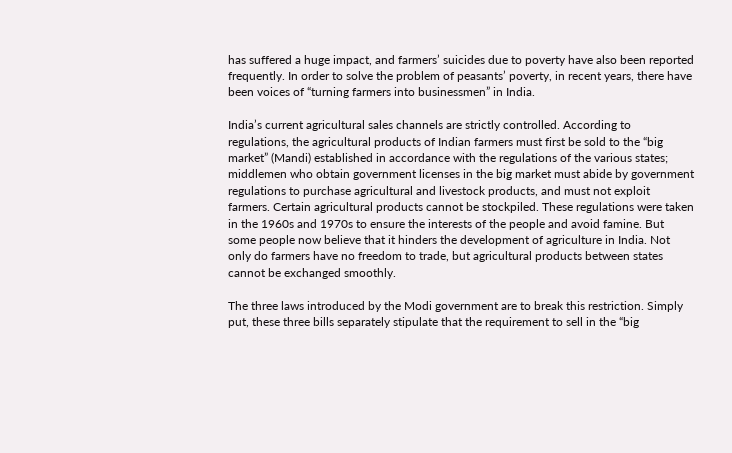has suffered a huge impact, and farmers’ suicides due to poverty have also been reported frequently. In order to solve the problem of peasants’ poverty, in recent years, there have been voices of “turning farmers into businessmen” in India.

India’s current agricultural sales channels are strictly controlled. According to regulations, the agricultural products of Indian farmers must first be sold to the “big market” (Mandi) established in accordance with the regulations of the various states; middlemen who obtain government licenses in the big market must abide by government regulations to purchase agricultural and livestock products, and must not exploit farmers. Certain agricultural products cannot be stockpiled. These regulations were taken in the 1960s and 1970s to ensure the interests of the people and avoid famine. But some people now believe that it hinders the development of agriculture in India. Not only do farmers have no freedom to trade, but agricultural products between states cannot be exchanged smoothly.

The three laws introduced by the Modi government are to break this restriction. Simply put, these three bills separately stipulate that the requirement to sell in the “big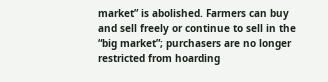market” is abolished. Farmers can buy and sell freely or continue to sell in the “big market”; purchasers are no longer restricted from hoarding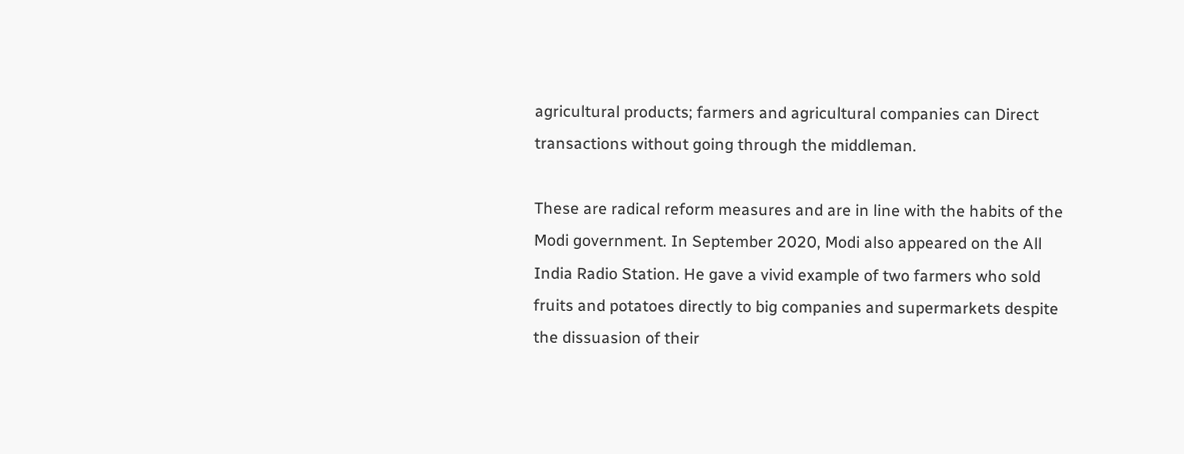agricultural products; farmers and agricultural companies can Direct transactions without going through the middleman.

These are radical reform measures and are in line with the habits of the Modi government. In September 2020, Modi also appeared on the All India Radio Station. He gave a vivid example of two farmers who sold fruits and potatoes directly to big companies and supermarkets despite the dissuasion of their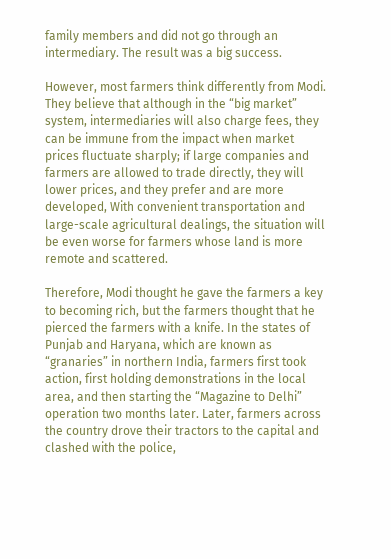family members and did not go through an intermediary. The result was a big success.

However, most farmers think differently from Modi. They believe that although in the “big market” system, intermediaries will also charge fees, they can be immune from the impact when market prices fluctuate sharply; if large companies and farmers are allowed to trade directly, they will lower prices, and they prefer and are more developed, With convenient transportation and large-scale agricultural dealings, the situation will be even worse for farmers whose land is more remote and scattered.

Therefore, Modi thought he gave the farmers a key to becoming rich, but the farmers thought that he pierced the farmers with a knife. In the states of Punjab and Haryana, which are known as “granaries” in northern India, farmers first took action, first holding demonstrations in the local area, and then starting the “Magazine to Delhi” operation two months later. Later, farmers across the country drove their tractors to the capital and clashed with the police,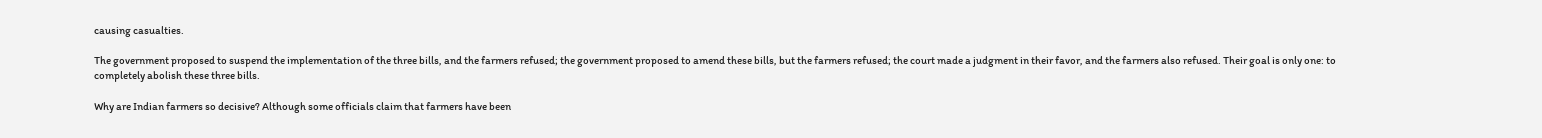causing casualties.

The government proposed to suspend the implementation of the three bills, and the farmers refused; the government proposed to amend these bills, but the farmers refused; the court made a judgment in their favor, and the farmers also refused. Their goal is only one: to completely abolish these three bills.

Why are Indian farmers so decisive? Although some officials claim that farmers have been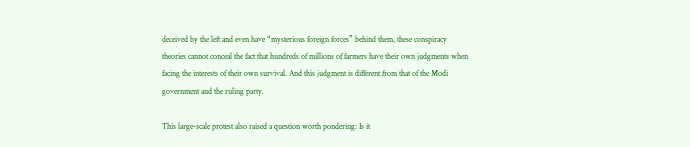deceived by the left and even have “mysterious foreign forces” behind them, these conspiracy theories cannot conceal the fact that hundreds of millions of farmers have their own judgments when facing the interests of their own survival. And this judgment is different from that of the Modi government and the ruling party.

This large-scale protest also raised a question worth pondering: Is it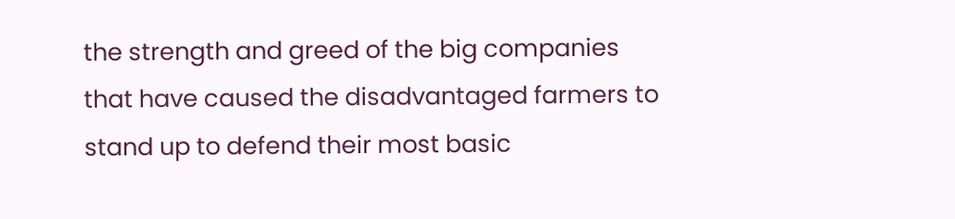the strength and greed of the big companies that have caused the disadvantaged farmers to stand up to defend their most basic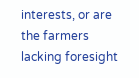interests, or are the farmers lacking foresight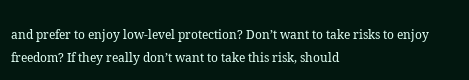and prefer to enjoy low-level protection? Don’t want to take risks to enjoy freedom? If they really don’t want to take this risk, should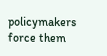policymakers force them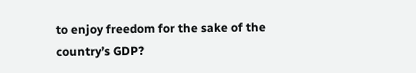to enjoy freedom for the sake of the country’s GDP?